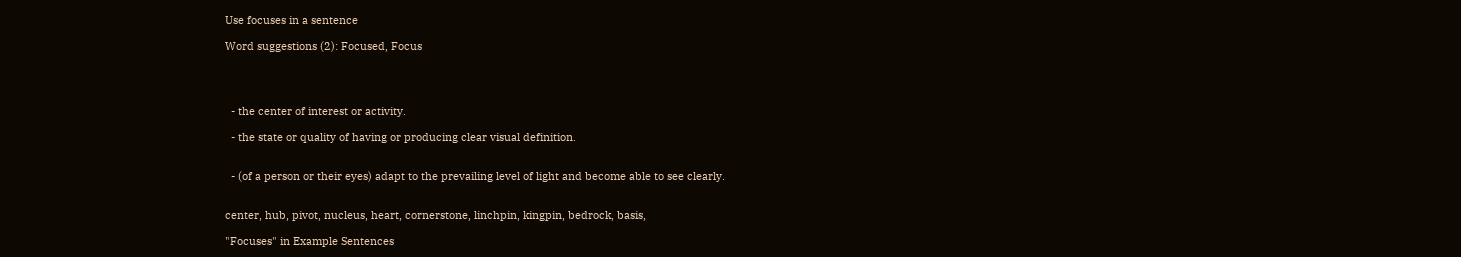Use focuses in a sentence

Word suggestions (2): Focused, Focus




  - the center of interest or activity.

  - the state or quality of having or producing clear visual definition.


  - (of a person or their eyes) adapt to the prevailing level of light and become able to see clearly.


center, hub, pivot, nucleus, heart, cornerstone, linchpin, kingpin, bedrock, basis,

"Focuses" in Example Sentences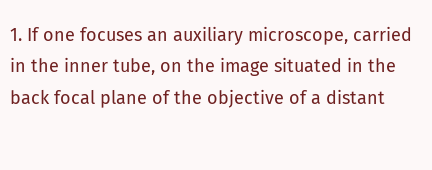1. If one focuses an auxiliary microscope, carried in the inner tube, on the image situated in the back focal plane of the objective of a distant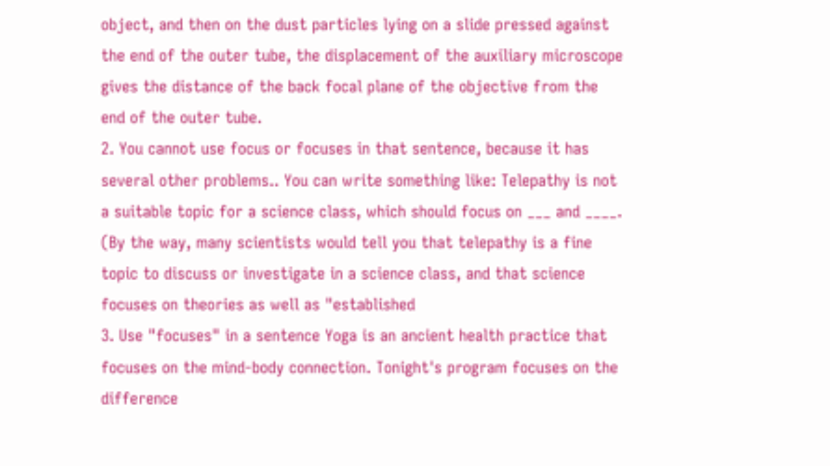object, and then on the dust particles lying on a slide pressed against the end of the outer tube, the displacement of the auxiliary microscope gives the distance of the back focal plane of the objective from the end of the outer tube.
2. You cannot use focus or focuses in that sentence, because it has several other problems.. You can write something like: Telepathy is not a suitable topic for a science class, which should focus on ___ and ____. (By the way, many scientists would tell you that telepathy is a fine topic to discuss or investigate in a science class, and that science focuses on theories as well as "established
3. Use "focuses" in a sentence Yoga is an ancient health practice that focuses on the mind-body connection. Tonight's program focuses on the difference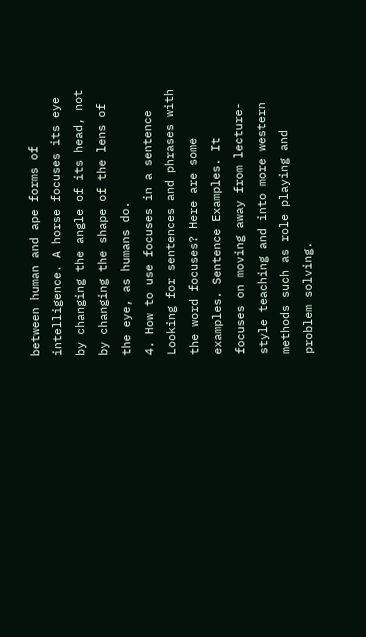between human and ape forms of intelligence. A horse focuses its eye by changing the angle of its head, not by changing the shape of the lens of the eye, as humans do.
4. How to use focuses in a sentence Looking for sentences and phrases with the word focuses? Here are some examples. Sentence Examples. It focuses on moving away from lecture-style teaching and into more western methods such as role playing and problem solving.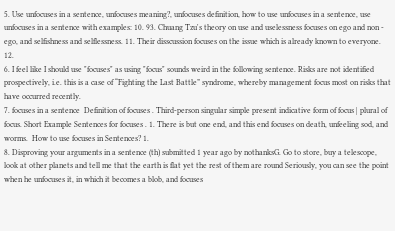5. Use unfocuses in a sentence, unfocuses meaning?, unfocuses definition, how to use unfocuses in a sentence, use unfocuses in a sentence with examples: 10. 93. Chuang Tzu's theory on use and uselessness focuses on ego and non - ego, and selfishness and selflessness. 11. Their disscussion focuses on the issue which is already known to everyone. 12.
6. I feel like I should use "focuses" as using "focus" sounds weird in the following sentence. Risks are not identified prospectively, i.e. this is a case of “Fighting the Last Battle” syndrome, whereby management focus most on risks that have occurred recently.
7. focuses in a sentence  Definition of focuses . Third-person singular simple present indicative form of focus | plural of focus. Short Example Sentences for focuses . 1. There is but one end, and this end focuses on death, unfeeling sod, and worms.  How to use focuses in Sentences? 1.
8. Disproving your arguments in a sentence (th) submitted 1 year ago by nothanksG. Go to store, buy a telescope, look at other planets and tell me that the earth is flat yet the rest of them are round Seriously, you can see the point when he unfocuses it, in which it becomes a blob, and focuses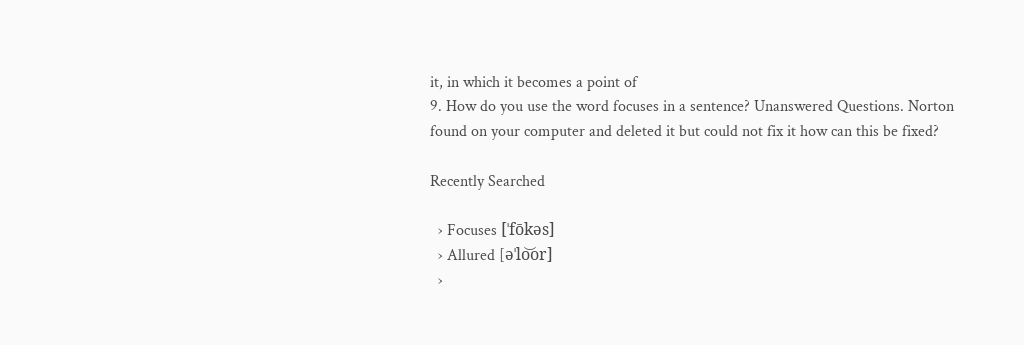it, in which it becomes a point of
9. How do you use the word focuses in a sentence? Unanswered Questions. Norton found on your computer and deleted it but could not fix it how can this be fixed?

Recently Searched

  › Focuses [ˈfōkəs]
  › Allured [əˈlo͝or]
  ›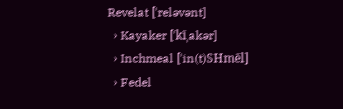Revelat [ˈreləvənt]
  › Kayaker [ˈkīˌakər]
  › Inchmeal [ˈin(t)SHmēl]
  › Fedel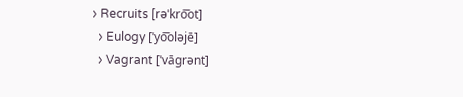› Recruits [rəˈkro͞ot]
  › Eulogy [ˈyo͞oləjē]
  › Vagrant [ˈvāɡrənt]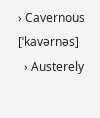› Cavernous [ˈkavərnəs]
  › Austerely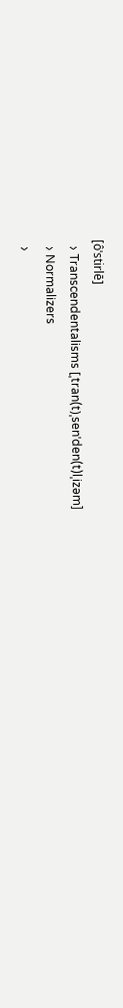[ôˈstirlē]
  › Transcendentalisms [ˌtran(t)ˌsenˈden(t)lˌizəm]
  › Normalizers
  ›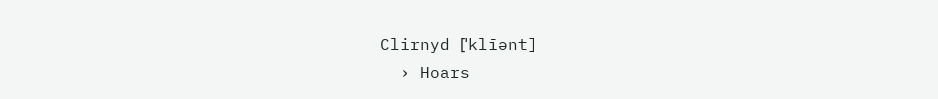Clirnyd [ˈklīənt]
  › Hoars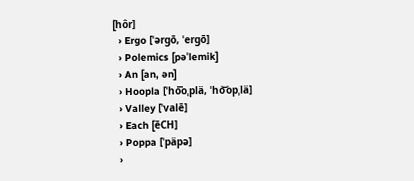[hôr]
  › Ergo [ˈərɡō, ˈerɡō]
  › Polemics [pəˈlemik]
  › An [an, ən]
  › Hoopla [ˈho͞oˌplä, ˈho͝opˌlä]
  › Valley [ˈvalē]
  › Each [ēCH]
  › Poppa [ˈpäpə]
  ›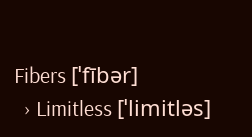Fibers [ˈfībər]
  › Limitless [ˈlimitləs]